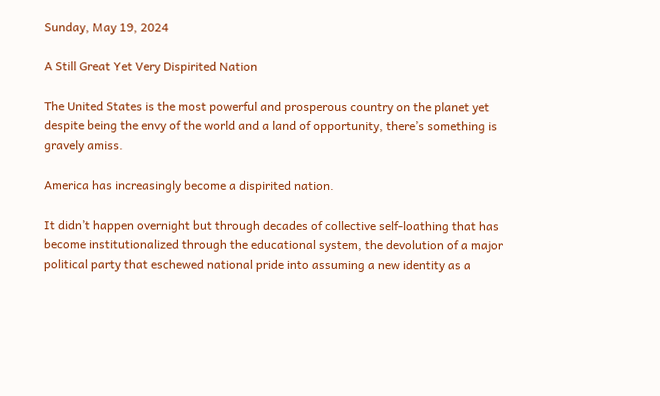Sunday, May 19, 2024

A Still Great Yet Very Dispirited Nation

The United States is the most powerful and prosperous country on the planet yet despite being the envy of the world and a land of opportunity, there’s something is gravely amiss.

America has increasingly become a dispirited nation.

It didn’t happen overnight but through decades of collective self-loathing that has become institutionalized through the educational system, the devolution of a major political party that eschewed national pride into assuming a new identity as a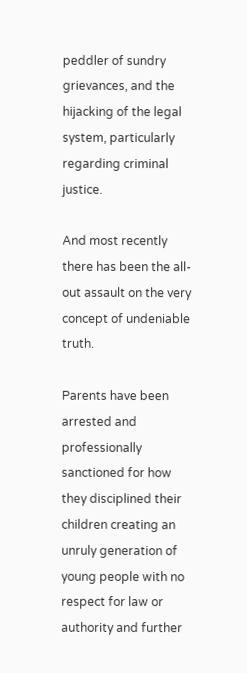peddler of sundry grievances, and the hijacking of the legal system, particularly regarding criminal justice.

And most recently there has been the all-out assault on the very concept of undeniable truth.

Parents have been arrested and professionally sanctioned for how they disciplined their children creating an unruly generation of young people with no respect for law or authority and further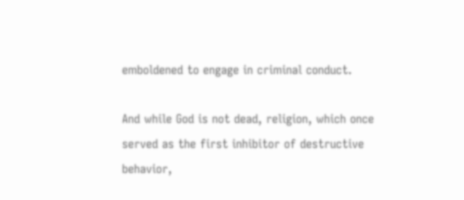emboldened to engage in criminal conduct.

And while God is not dead, religion, which once served as the first inhibitor of destructive behavior,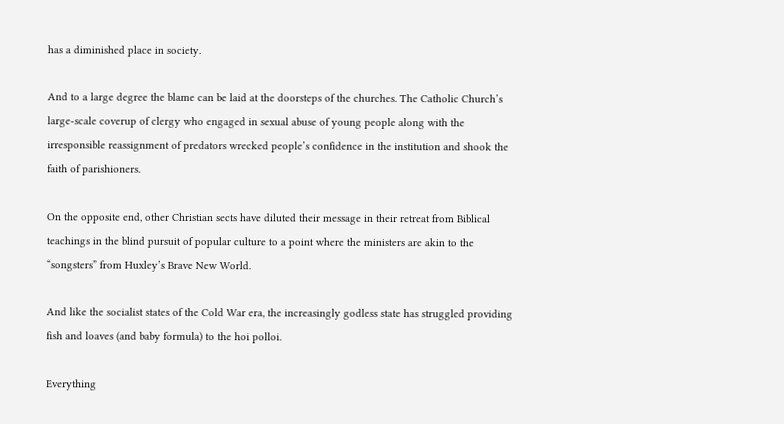has a diminished place in society.

And to a large degree the blame can be laid at the doorsteps of the churches. The Catholic Church’s large-scale coverup of clergy who engaged in sexual abuse of young people along with the irresponsible reassignment of predators wrecked people’s confidence in the institution and shook the faith of parishioners.

On the opposite end, other Christian sects have diluted their message in their retreat from Biblical teachings in the blind pursuit of popular culture to a point where the ministers are akin to the “songsters” from Huxley’s Brave New World.

And like the socialist states of the Cold War era, the increasingly godless state has struggled providing fish and loaves (and baby formula) to the hoi polloi.

Everything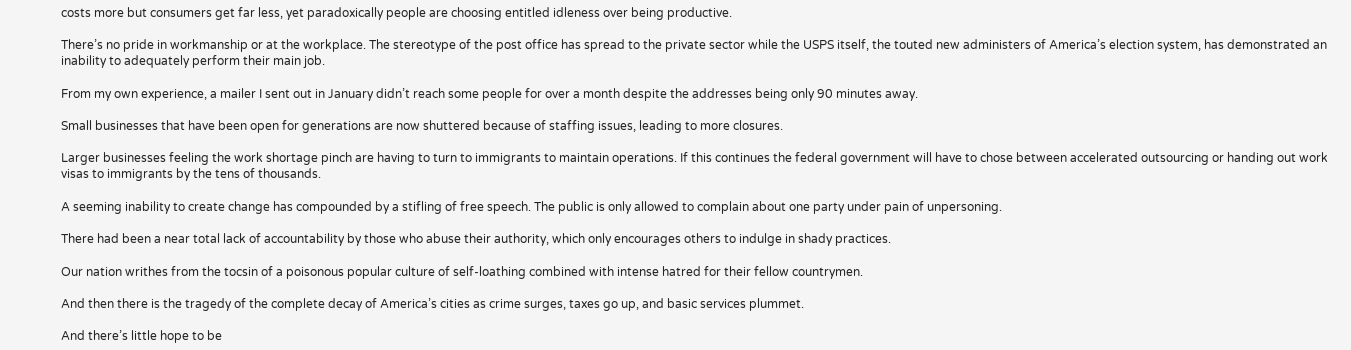costs more but consumers get far less, yet paradoxically people are choosing entitled idleness over being productive.

There’s no pride in workmanship or at the workplace. The stereotype of the post office has spread to the private sector while the USPS itself, the touted new administers of America’s election system, has demonstrated an inability to adequately perform their main job.

From my own experience, a mailer I sent out in January didn’t reach some people for over a month despite the addresses being only 90 minutes away.

Small businesses that have been open for generations are now shuttered because of staffing issues, leading to more closures.

Larger businesses feeling the work shortage pinch are having to turn to immigrants to maintain operations. If this continues the federal government will have to chose between accelerated outsourcing or handing out work visas to immigrants by the tens of thousands.

A seeming inability to create change has compounded by a stifling of free speech. The public is only allowed to complain about one party under pain of unpersoning.

There had been a near total lack of accountability by those who abuse their authority, which only encourages others to indulge in shady practices.

Our nation writhes from the tocsin of a poisonous popular culture of self-loathing combined with intense hatred for their fellow countrymen.

And then there is the tragedy of the complete decay of America’s cities as crime surges, taxes go up, and basic services plummet.

And there’s little hope to be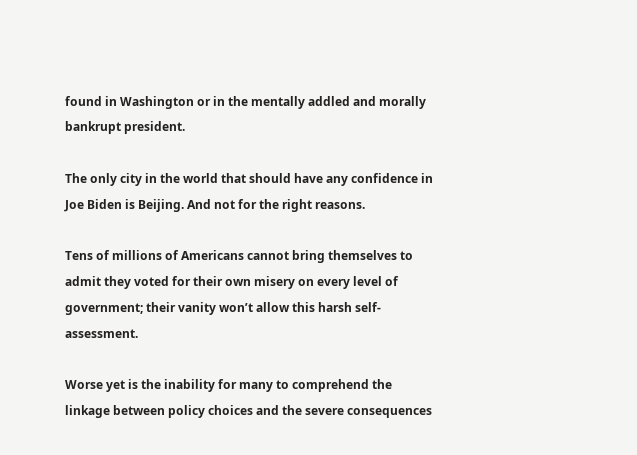found in Washington or in the mentally addled and morally bankrupt president.

The only city in the world that should have any confidence in Joe Biden is Beijing. And not for the right reasons.

Tens of millions of Americans cannot bring themselves to admit they voted for their own misery on every level of government; their vanity won’t allow this harsh self-assessment.

Worse yet is the inability for many to comprehend the linkage between policy choices and the severe consequences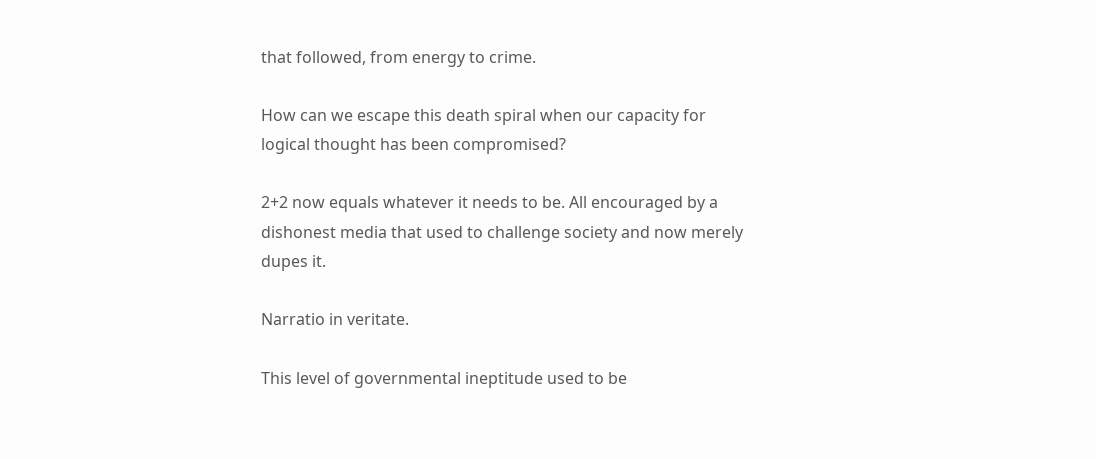that followed, from energy to crime.

How can we escape this death spiral when our capacity for logical thought has been compromised?

2+2 now equals whatever it needs to be. All encouraged by a dishonest media that used to challenge society and now merely dupes it.

Narratio in veritate.

This level of governmental ineptitude used to be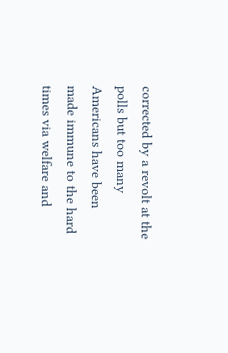corrected by a revolt at the polls but too many Americans have been made immune to the hard times via welfare and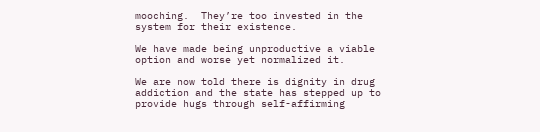mooching.  They’re too invested in the system for their existence.

We have made being unproductive a viable option and worse yet normalized it.

We are now told there is dignity in drug addiction and the state has stepped up to provide hugs through self-affirming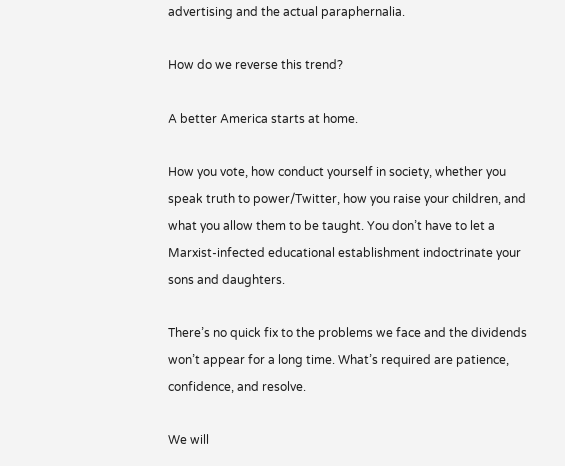advertising and the actual paraphernalia.

How do we reverse this trend?

A better America starts at home.

How you vote, how conduct yourself in society, whether you speak truth to power/Twitter, how you raise your children, and what you allow them to be taught. You don’t have to let a Marxist-infected educational establishment indoctrinate your sons and daughters.

There’s no quick fix to the problems we face and the dividends won’t appear for a long time. What’s required are patience, confidence, and resolve.

We will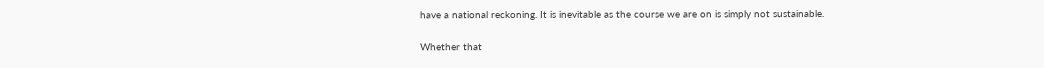have a national reckoning. It is inevitable as the course we are on is simply not sustainable.

Whether that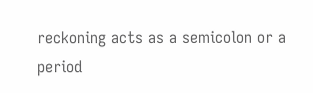reckoning acts as a semicolon or a period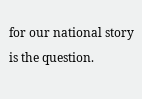for our national story is the question.